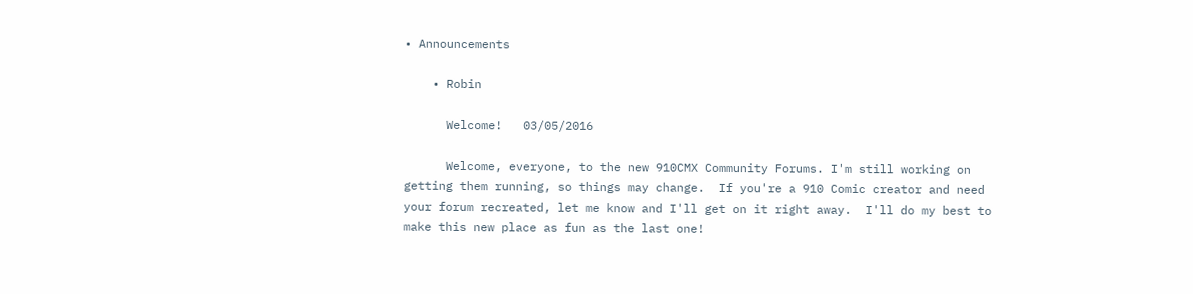• Announcements

    • Robin

      Welcome!   03/05/2016

      Welcome, everyone, to the new 910CMX Community Forums. I'm still working on getting them running, so things may change.  If you're a 910 Comic creator and need your forum recreated, let me know and I'll get on it right away.  I'll do my best to make this new place as fun as the last one!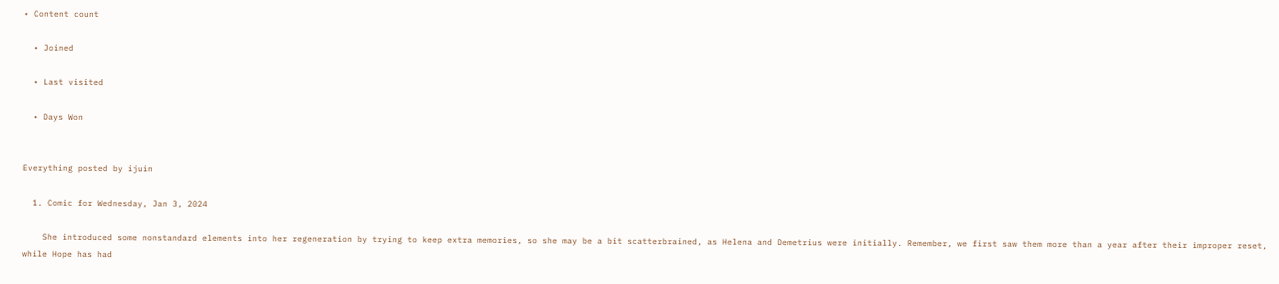• Content count

  • Joined

  • Last visited

  • Days Won


Everything posted by ijuin

  1. Comic for Wednesday, Jan 3, 2024

    She introduced some nonstandard elements into her regeneration by trying to keep extra memories, so she may be a bit scatterbrained, as Helena and Demetrius were initially. Remember, we first saw them more than a year after their improper reset, while Hope has had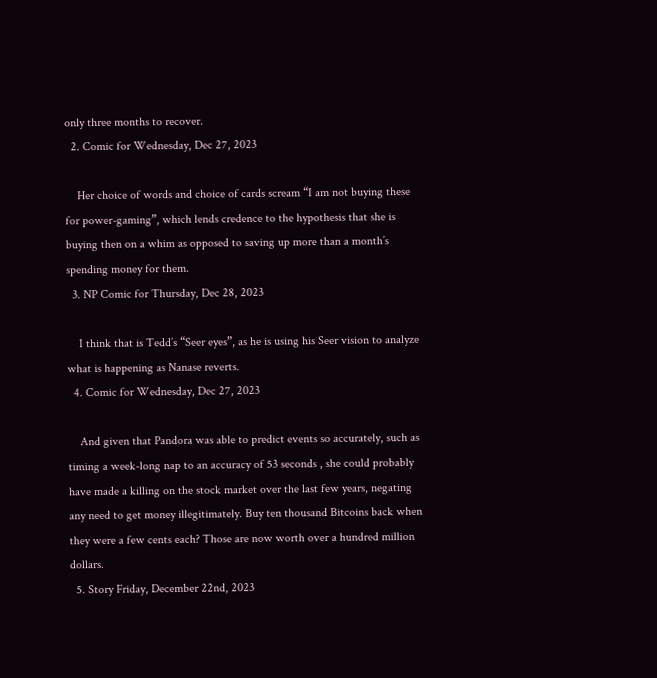only three months to recover.
  2. Comic for Wednesday, Dec 27, 2023

    Her choice of words and choice of cards scream “I am not buying these for power-gaming”, which lends credence to the hypothesis that she is buying then on a whim as opposed to saving up more than a month’s spending money for them.
  3. NP Comic for Thursday, Dec 28, 2023

    I think that is Tedd’s “Seer eyes”, as he is using his Seer vision to analyze what is happening as Nanase reverts.
  4. Comic for Wednesday, Dec 27, 2023

    And given that Pandora was able to predict events so accurately, such as timing a week-long nap to an accuracy of 53 seconds , she could probably have made a killing on the stock market over the last few years, negating any need to get money illegitimately. Buy ten thousand Bitcoins back when they were a few cents each? Those are now worth over a hundred million dollars.
  5. Story Friday, December 22nd, 2023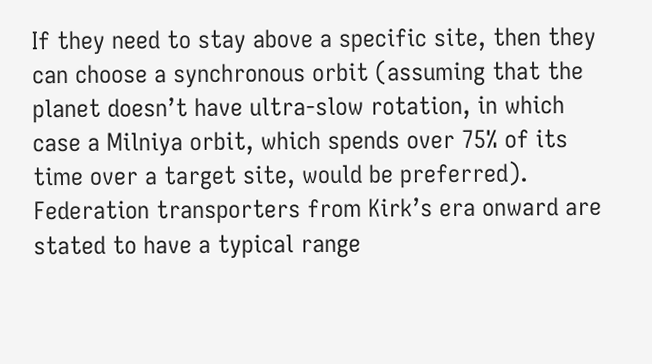If they need to stay above a specific site, then they can choose a synchronous orbit (assuming that the planet doesn’t have ultra-slow rotation, in which case a Milniya orbit, which spends over 75% of its time over a target site, would be preferred). Federation transporters from Kirk’s era onward are stated to have a typical range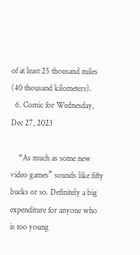of at least 25 thousand miles (40 thousand kilometers).
  6. Comic for Wednesday, Dec 27, 2023

    “As much as some new video games” sounds like fifty bucks or so. Definitely a big expenditure for anyone who is too young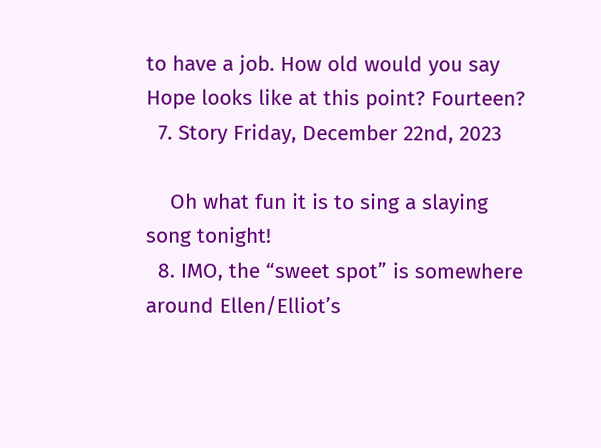to have a job. How old would you say Hope looks like at this point? Fourteen?
  7. Story Friday, December 22nd, 2023

    Oh what fun it is to sing a slaying song tonight!
  8. IMO, the “sweet spot” is somewhere around Ellen/Elliot’s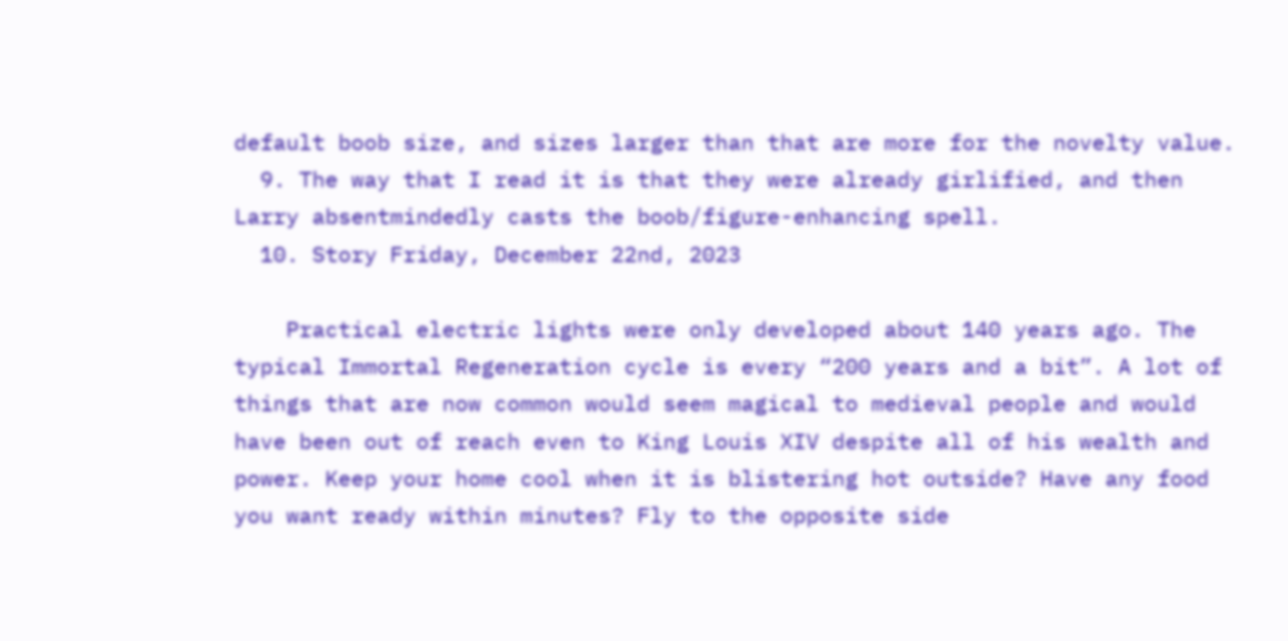default boob size, and sizes larger than that are more for the novelty value.
  9. The way that I read it is that they were already girlified, and then Larry absentmindedly casts the boob/figure-enhancing spell.
  10. Story Friday, December 22nd, 2023

    Practical electric lights were only developed about 140 years ago. The typical Immortal Regeneration cycle is every “200 years and a bit”. A lot of things that are now common would seem magical to medieval people and would have been out of reach even to King Louis XIV despite all of his wealth and power. Keep your home cool when it is blistering hot outside? Have any food you want ready within minutes? Fly to the opposite side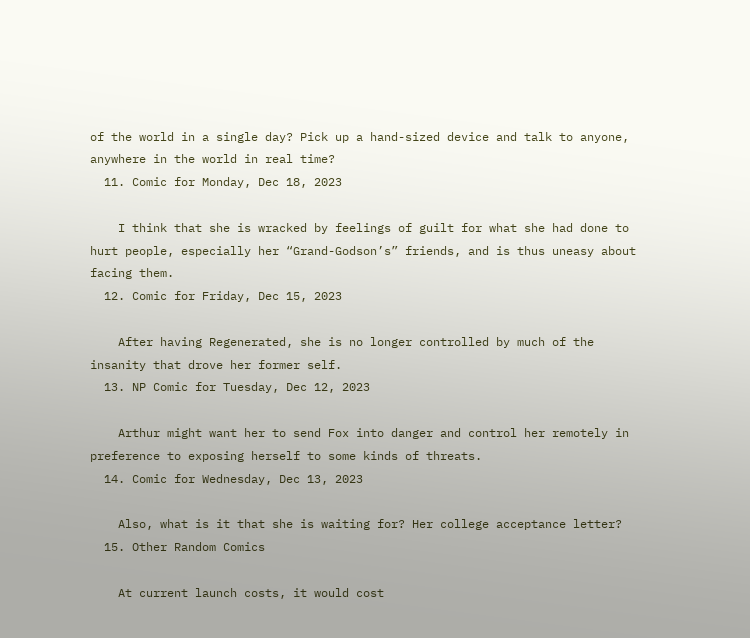of the world in a single day? Pick up a hand-sized device and talk to anyone, anywhere in the world in real time?
  11. Comic for Monday, Dec 18, 2023

    I think that she is wracked by feelings of guilt for what she had done to hurt people, especially her “Grand-Godson’s” friends, and is thus uneasy about facing them.
  12. Comic for Friday, Dec 15, 2023

    After having Regenerated, she is no longer controlled by much of the insanity that drove her former self.
  13. NP Comic for Tuesday, Dec 12, 2023

    Arthur might want her to send Fox into danger and control her remotely in preference to exposing herself to some kinds of threats.
  14. Comic for Wednesday, Dec 13, 2023

    Also, what is it that she is waiting for? Her college acceptance letter?
  15. Other Random Comics

    At current launch costs, it would cost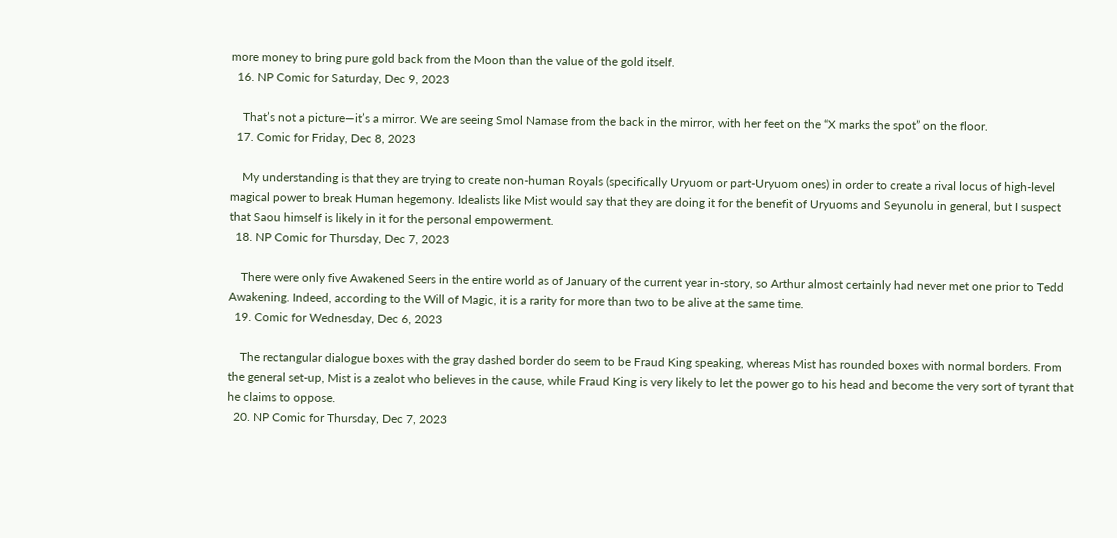more money to bring pure gold back from the Moon than the value of the gold itself.
  16. NP Comic for Saturday, Dec 9, 2023

    That’s not a picture—it’s a mirror. We are seeing Smol Namase from the back in the mirror, with her feet on the “X marks the spot” on the floor.
  17. Comic for Friday, Dec 8, 2023

    My understanding is that they are trying to create non-human Royals (specifically Uryuom or part-Uryuom ones) in order to create a rival locus of high-level magical power to break Human hegemony. Idealists like Mist would say that they are doing it for the benefit of Uryuoms and Seyunolu in general, but I suspect that Saou himself is likely in it for the personal empowerment.
  18. NP Comic for Thursday, Dec 7, 2023

    There were only five Awakened Seers in the entire world as of January of the current year in-story, so Arthur almost certainly had never met one prior to Tedd Awakening. Indeed, according to the Will of Magic, it is a rarity for more than two to be alive at the same time.
  19. Comic for Wednesday, Dec 6, 2023

    The rectangular dialogue boxes with the gray dashed border do seem to be Fraud King speaking, whereas Mist has rounded boxes with normal borders. From the general set-up, Mist is a zealot who believes in the cause, while Fraud King is very likely to let the power go to his head and become the very sort of tyrant that he claims to oppose.
  20. NP Comic for Thursday, Dec 7, 2023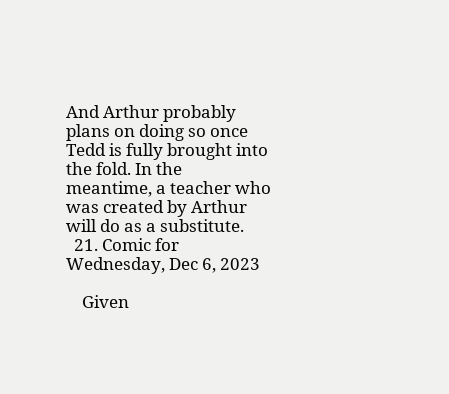And Arthur probably plans on doing so once Tedd is fully brought into the fold. In the meantime, a teacher who was created by Arthur will do as a substitute.
  21. Comic for Wednesday, Dec 6, 2023

    Given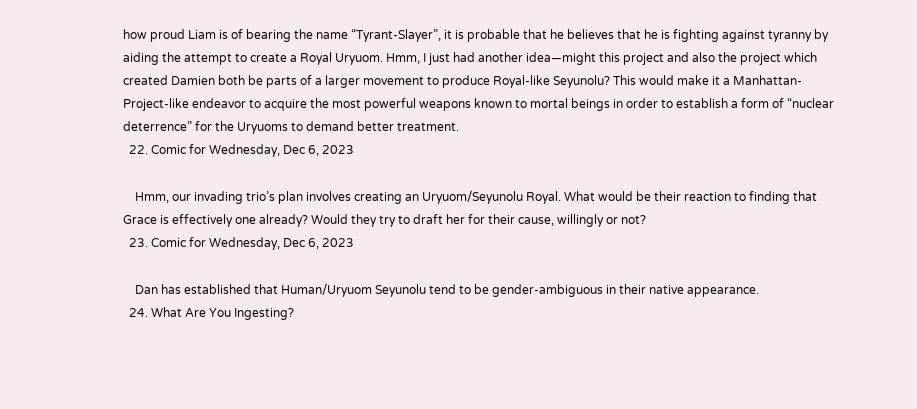how proud Liam is of bearing the name “Tyrant-Slayer”, it is probable that he believes that he is fighting against tyranny by aiding the attempt to create a Royal Uryuom. Hmm, I just had another idea—might this project and also the project which created Damien both be parts of a larger movement to produce Royal-like Seyunolu? This would make it a Manhattan-Project-like endeavor to acquire the most powerful weapons known to mortal beings in order to establish a form of “nuclear deterrence” for the Uryuoms to demand better treatment.
  22. Comic for Wednesday, Dec 6, 2023

    Hmm, our invading trio’s plan involves creating an Uryuom/Seyunolu Royal. What would be their reaction to finding that Grace is effectively one already? Would they try to draft her for their cause, willingly or not?
  23. Comic for Wednesday, Dec 6, 2023

    Dan has established that Human/Uryuom Seyunolu tend to be gender-ambiguous in their native appearance.
  24. What Are You Ingesting?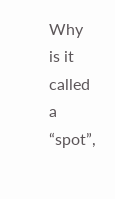Why is it called a “spot”,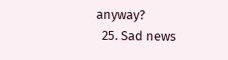anyway?
  25. Sad news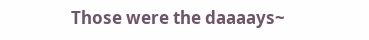Those were the daaaays~